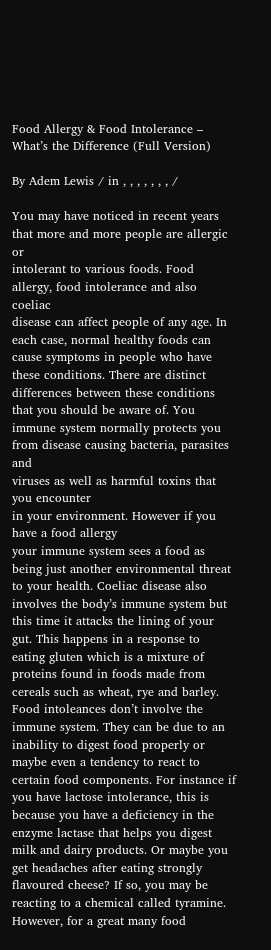Food Allergy & Food Intolerance – What’s the Difference (Full Version)

By Adem Lewis / in , , , , , , , /

You may have noticed in recent years that more and more people are allergic or
intolerant to various foods. Food allergy, food intolerance and also coeliac
disease can affect people of any age. In each case, normal healthy foods can cause symptoms in people who have these conditions. There are distinct differences between these conditions that you should be aware of. You immune system normally protects you from disease causing bacteria, parasites and
viruses as well as harmful toxins that you encounter
in your environment. However if you have a food allergy
your immune system sees a food as being just another environmental threat to your health. Coeliac disease also involves the body’s immune system but this time it attacks the lining of your gut. This happens in a response to eating gluten which is a mixture of proteins found in foods made from cereals such as wheat, rye and barley. Food intoleances don’t involve the immune system. They can be due to an inability to digest food properly or maybe even a tendency to react to certain food components. For instance if you have lactose intolerance, this is because you have a deficiency in the enzyme lactase that helps you digest milk and dairy products. Or maybe you get headaches after eating strongly flavoured cheese? If so, you may be reacting to a chemical called tyramine. However, for a great many food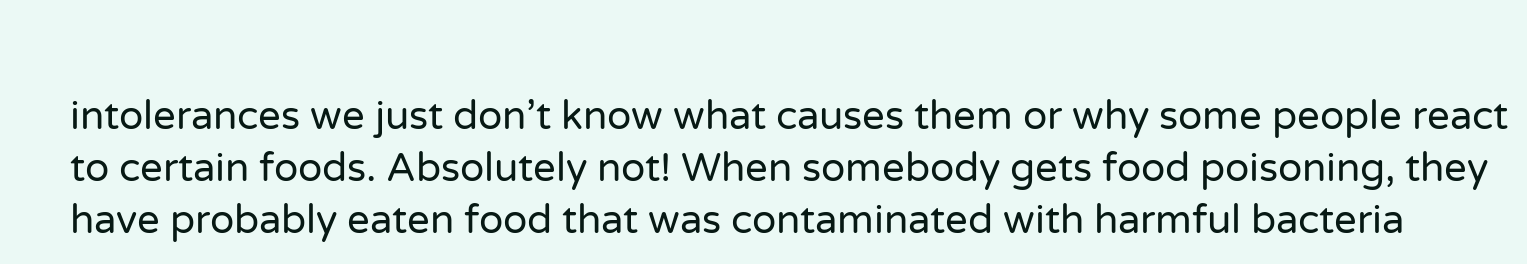intolerances we just don’t know what causes them or why some people react to certain foods. Absolutely not! When somebody gets food poisoning, they have probably eaten food that was contaminated with harmful bacteria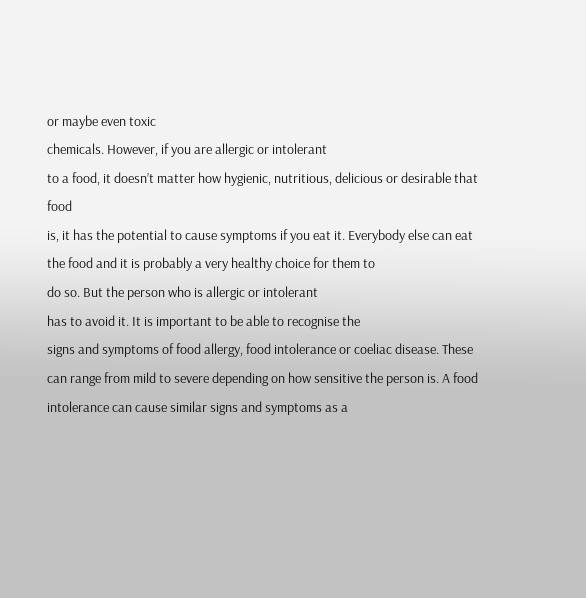or maybe even toxic
chemicals. However, if you are allergic or intolerant
to a food, it doesn’t matter how hygienic, nutritious, delicious or desirable that food
is, it has the potential to cause symptoms if you eat it. Everybody else can eat the food and it is probably a very healthy choice for them to
do so. But the person who is allergic or intolerant
has to avoid it. It is important to be able to recognise the
signs and symptoms of food allergy, food intolerance or coeliac disease. These can range from mild to severe depending on how sensitive the person is. A food intolerance can cause similar signs and symptoms as a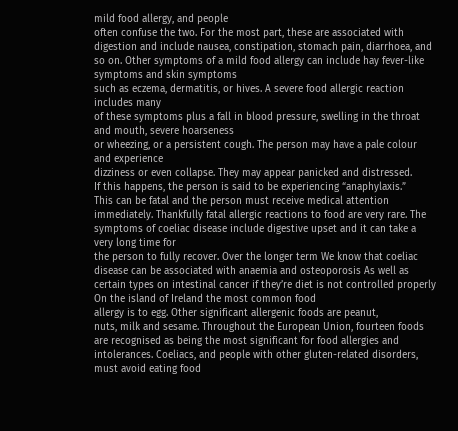mild food allergy, and people
often confuse the two. For the most part, these are associated with
digestion and include nausea, constipation, stomach pain, diarrhoea, and so on. Other symptoms of a mild food allergy can include hay fever-like symptoms and skin symptoms
such as eczema, dermatitis, or hives. A severe food allergic reaction includes many
of these symptoms plus a fall in blood pressure, swelling in the throat and mouth, severe hoarseness
or wheezing, or a persistent cough. The person may have a pale colour and experience
dizziness or even collapse. They may appear panicked and distressed.
If this happens, the person is said to be experiencing “anaphylaxis.”
This can be fatal and the person must receive medical attention immediately. Thankfully fatal allergic reactions to food are very rare. The symptoms of coeliac disease include digestive upset and it can take a very long time for
the person to fully recover. Over the longer term We know that coeliac disease can be associated with anaemia and osteoporosis As well as certain types on intestinal cancer if they’re diet is not controlled properly On the island of Ireland the most common food
allergy is to egg. Other significant allergenic foods are peanut,
nuts, milk and sesame. Throughout the European Union, fourteen foods
are recognised as being the most significant for food allergies and intolerances. Coeliacs, and people with other gluten-related disorders, must avoid eating food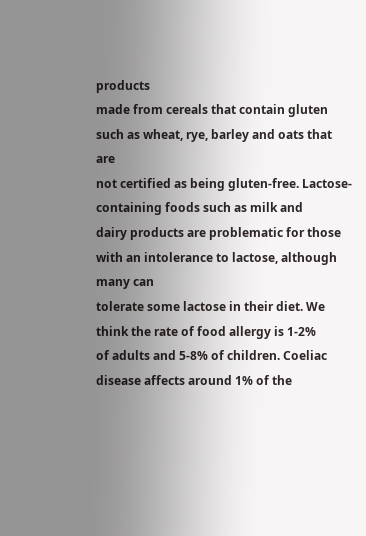products
made from cereals that contain gluten such as wheat, rye, barley and oats that are
not certified as being gluten-free. Lactose-containing foods such as milk and
dairy products are problematic for those with an intolerance to lactose, although many can
tolerate some lactose in their diet. We think the rate of food allergy is 1-2%
of adults and 5-8% of children. Coeliac disease affects around 1% of the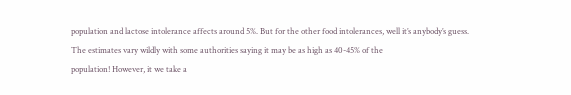population and lactose intolerance affects around 5%. But for the other food intolerances, well it’s anybody’s guess.
The estimates vary wildly with some authorities saying it may be as high as 40-45% of the
population! However, it we take a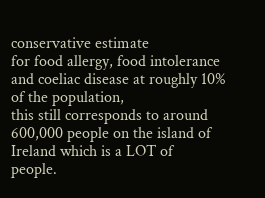conservative estimate
for food allergy, food intolerance and coeliac disease at roughly 10% of the population,
this still corresponds to around 600,000 people on the island of Ireland which is a LOT of
people.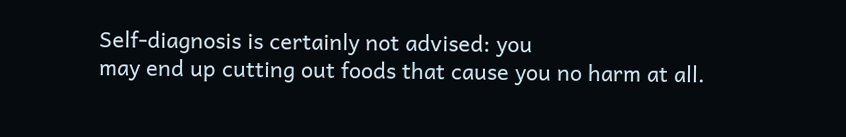Self-diagnosis is certainly not advised: you
may end up cutting out foods that cause you no harm at all.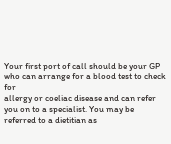Your first port of call should be your GP who can arrange for a blood test to check for
allergy or coeliac disease and can refer you on to a specialist. You may be referred to a dietitian as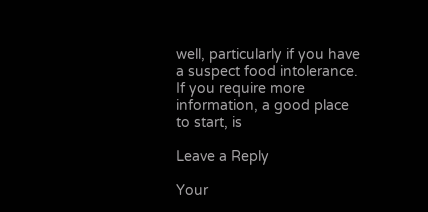well, particularly if you have a suspect food intolerance. If you require more information, a good place to start, is

Leave a Reply

Your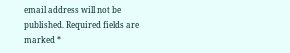email address will not be published. Required fields are marked *